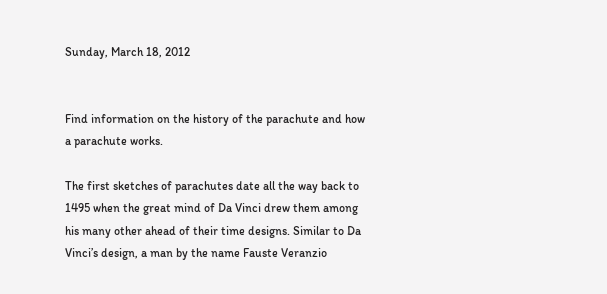Sunday, March 18, 2012


Find information on the history of the parachute and how a parachute works.

The first sketches of parachutes date all the way back to 1495 when the great mind of Da Vinci drew them among his many other ahead of their time designs. Similar to Da Vinci’s design, a man by the name Fauste Veranzio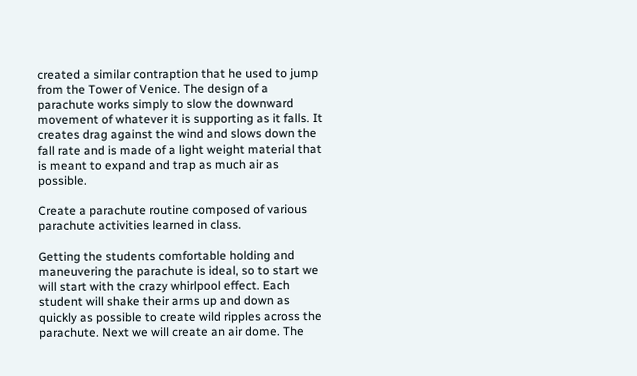created a similar contraption that he used to jump from the Tower of Venice. The design of a parachute works simply to slow the downward movement of whatever it is supporting as it falls. It creates drag against the wind and slows down the fall rate and is made of a light weight material that is meant to expand and trap as much air as possible.

Create a parachute routine composed of various parachute activities learned in class.

Getting the students comfortable holding and maneuvering the parachute is ideal, so to start we will start with the crazy whirlpool effect. Each student will shake their arms up and down as quickly as possible to create wild ripples across the parachute. Next we will create an air dome. The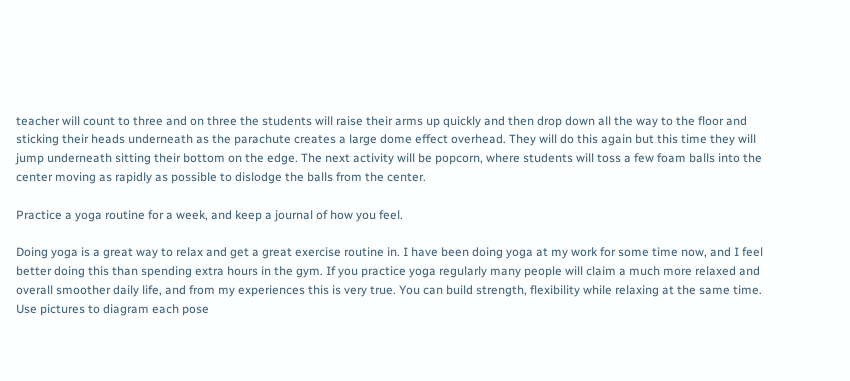teacher will count to three and on three the students will raise their arms up quickly and then drop down all the way to the floor and sticking their heads underneath as the parachute creates a large dome effect overhead. They will do this again but this time they will jump underneath sitting their bottom on the edge. The next activity will be popcorn, where students will toss a few foam balls into the center moving as rapidly as possible to dislodge the balls from the center.

Practice a yoga routine for a week, and keep a journal of how you feel.

Doing yoga is a great way to relax and get a great exercise routine in. I have been doing yoga at my work for some time now, and I feel better doing this than spending extra hours in the gym. If you practice yoga regularly many people will claim a much more relaxed and overall smoother daily life, and from my experiences this is very true. You can build strength, flexibility while relaxing at the same time.
Use pictures to diagram each pose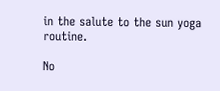in the salute to the sun yoga routine.

No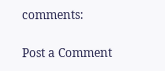comments:

Post a Comment